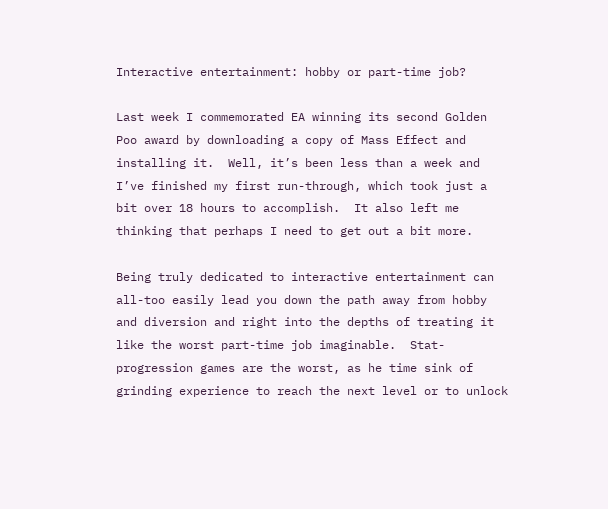Interactive entertainment: hobby or part-time job?

Last week I commemorated EA winning its second Golden Poo award by downloading a copy of Mass Effect and installing it.  Well, it’s been less than a week and I’ve finished my first run-through, which took just a bit over 18 hours to accomplish.  It also left me thinking that perhaps I need to get out a bit more.

Being truly dedicated to interactive entertainment can all-too easily lead you down the path away from hobby and diversion and right into the depths of treating it like the worst part-time job imaginable.  Stat-progression games are the worst, as he time sink of grinding experience to reach the next level or to unlock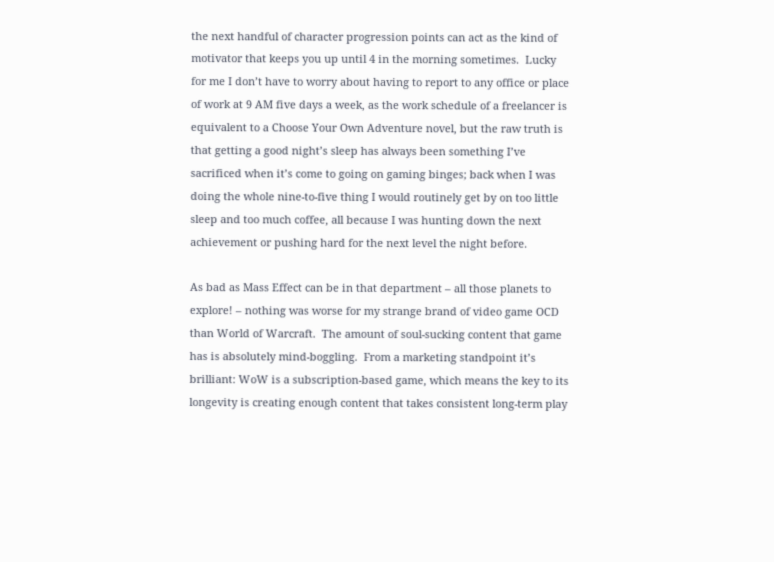the next handful of character progression points can act as the kind of motivator that keeps you up until 4 in the morning sometimes.  Lucky for me I don’t have to worry about having to report to any office or place of work at 9 AM five days a week, as the work schedule of a freelancer is equivalent to a Choose Your Own Adventure novel, but the raw truth is that getting a good night’s sleep has always been something I’ve sacrificed when it’s come to going on gaming binges; back when I was doing the whole nine-to-five thing I would routinely get by on too little sleep and too much coffee, all because I was hunting down the next achievement or pushing hard for the next level the night before.

As bad as Mass Effect can be in that department – all those planets to explore! – nothing was worse for my strange brand of video game OCD than World of Warcraft.  The amount of soul-sucking content that game has is absolutely mind-boggling.  From a marketing standpoint it’s brilliant: WoW is a subscription-based game, which means the key to its longevity is creating enough content that takes consistent long-term play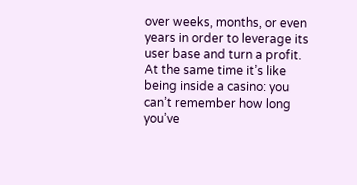over weeks, months, or even years in order to leverage its user base and turn a profit.  At the same time it’s like being inside a casino: you can’t remember how long you’ve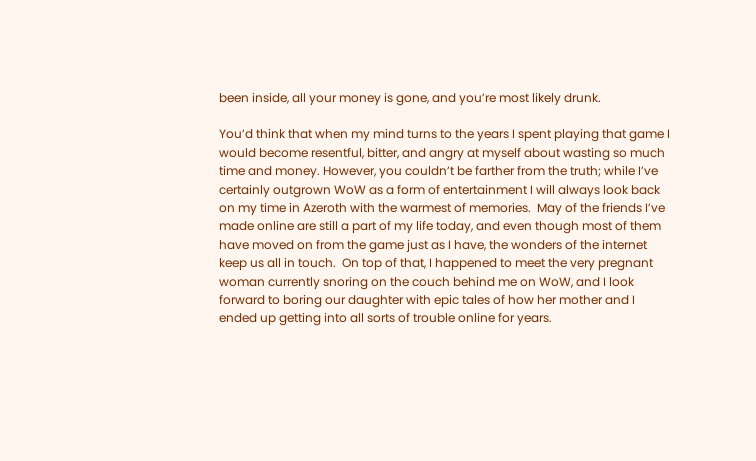been inside, all your money is gone, and you’re most likely drunk.

You’d think that when my mind turns to the years I spent playing that game I would become resentful, bitter, and angry at myself about wasting so much time and money. However, you couldn’t be farther from the truth; while I’ve certainly outgrown WoW as a form of entertainment I will always look back on my time in Azeroth with the warmest of memories.  May of the friends I’ve made online are still a part of my life today, and even though most of them have moved on from the game just as I have, the wonders of the internet keep us all in touch.  On top of that, I happened to meet the very pregnant woman currently snoring on the couch behind me on WoW, and I look forward to boring our daughter with epic tales of how her mother and I ended up getting into all sorts of trouble online for years.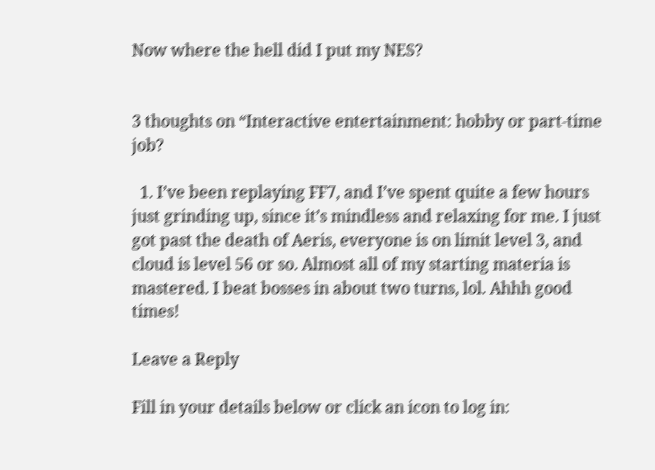Now where the hell did I put my NES?


3 thoughts on “Interactive entertainment: hobby or part-time job?

  1. I’ve been replaying FF7, and I’ve spent quite a few hours just grinding up, since it’s mindless and relaxing for me. I just got past the death of Aeris, everyone is on limit level 3, and cloud is level 56 or so. Almost all of my starting materia is mastered. I beat bosses in about two turns, lol. Ahhh good times!

Leave a Reply

Fill in your details below or click an icon to log in: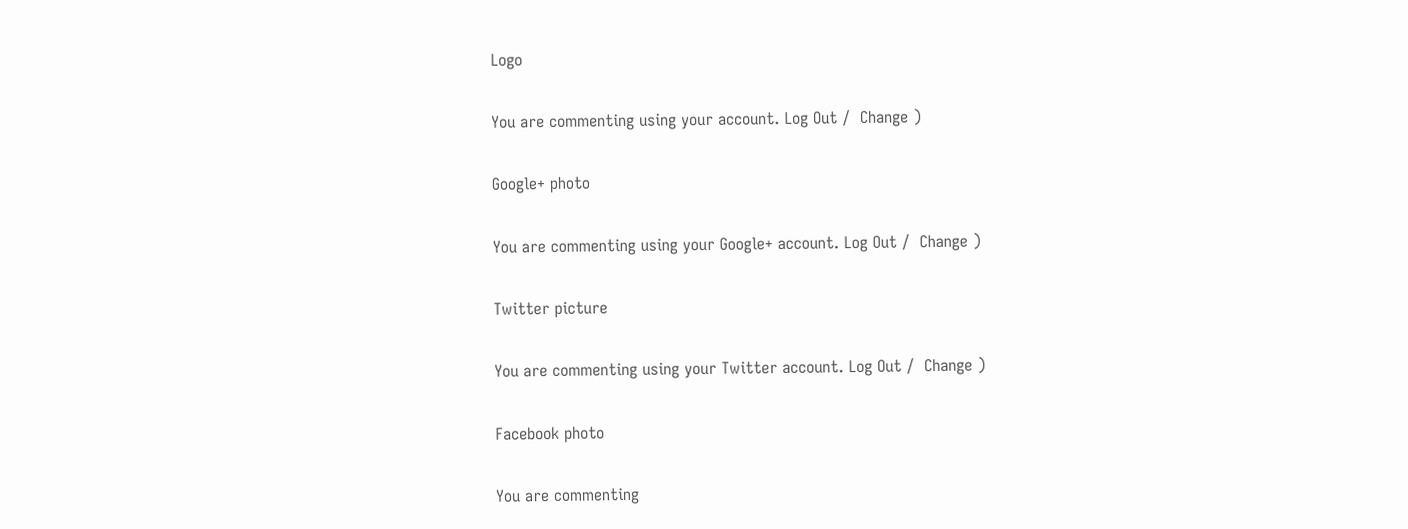Logo

You are commenting using your account. Log Out /  Change )

Google+ photo

You are commenting using your Google+ account. Log Out /  Change )

Twitter picture

You are commenting using your Twitter account. Log Out /  Change )

Facebook photo

You are commenting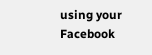using your Facebook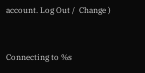account. Log Out /  Change )


Connecting to %s